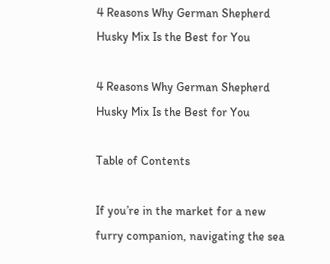4 Reasons Why German Shepherd Husky Mix Is the Best for You

4 Reasons Why German Shepherd Husky Mix Is the Best for You

Table of Contents

If you’re in the market for a new furry companion, navigating the sea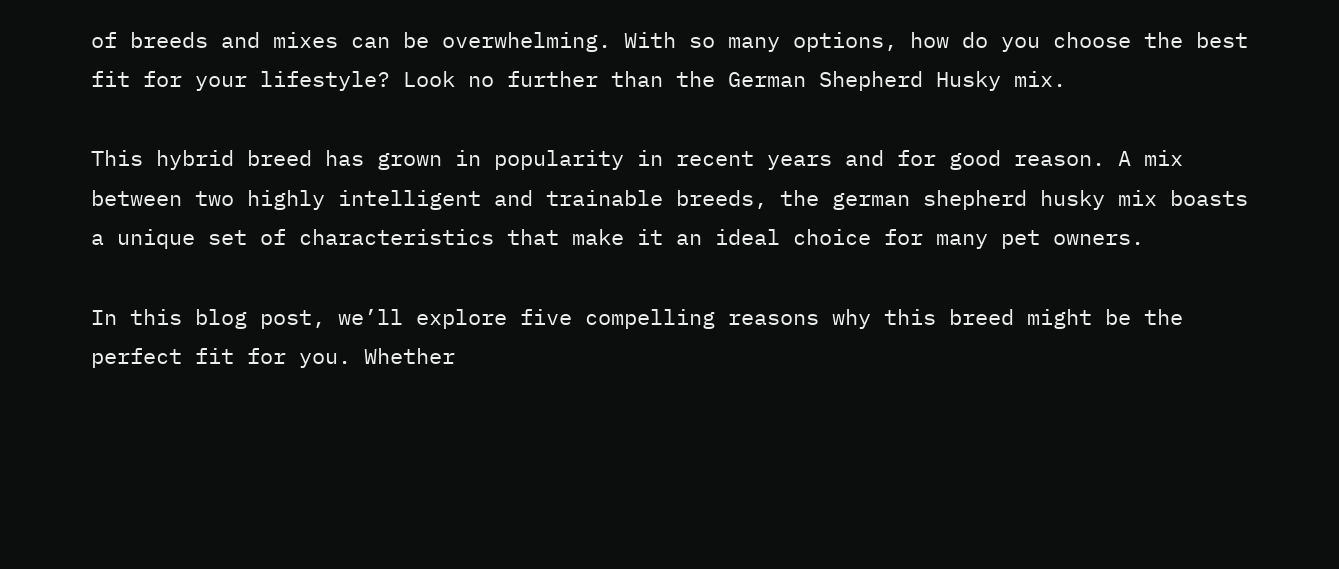of breeds and mixes can be overwhelming. With so many options, how do you choose the best fit for your lifestyle? Look no further than the German Shepherd Husky mix.

This hybrid breed has grown in popularity in recent years and for good reason. A mix between two highly intelligent and trainable breeds, the german shepherd husky mix boasts a unique set of characteristics that make it an ideal choice for many pet owners.

In this blog post, we’ll explore five compelling reasons why this breed might be the perfect fit for you. Whether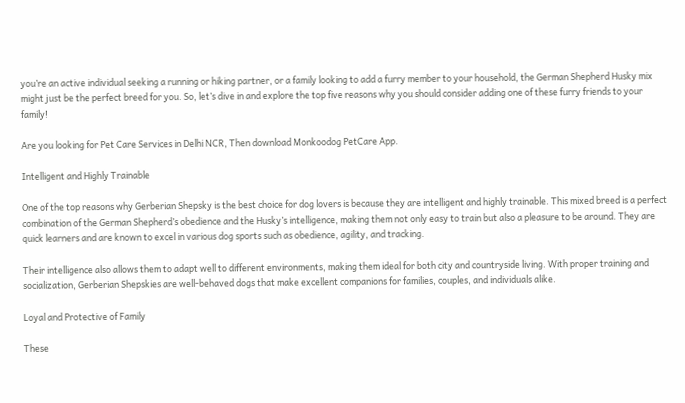you’re an active individual seeking a running or hiking partner, or a family looking to add a furry member to your household, the German Shepherd Husky mix might just be the perfect breed for you. So, let’s dive in and explore the top five reasons why you should consider adding one of these furry friends to your family!

Are you looking for Pet Care Services in Delhi NCR, Then download Monkoodog PetCare App.

Intelligent and Highly Trainable

One of the top reasons why Gerberian Shepsky is the best choice for dog lovers is because they are intelligent and highly trainable. This mixed breed is a perfect combination of the German Shepherd’s obedience and the Husky’s intelligence, making them not only easy to train but also a pleasure to be around. They are quick learners and are known to excel in various dog sports such as obedience, agility, and tracking.

Their intelligence also allows them to adapt well to different environments, making them ideal for both city and countryside living. With proper training and socialization, Gerberian Shepskies are well-behaved dogs that make excellent companions for families, couples, and individuals alike.

Loyal and Protective of Family

These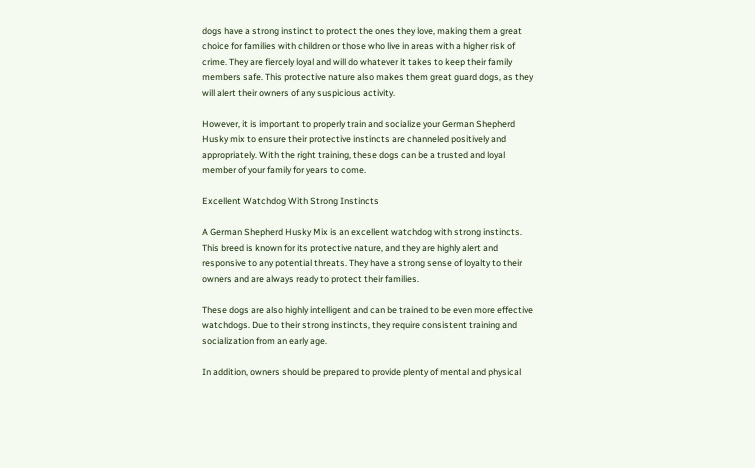dogs have a strong instinct to protect the ones they love, making them a great choice for families with children or those who live in areas with a higher risk of crime. They are fiercely loyal and will do whatever it takes to keep their family members safe. This protective nature also makes them great guard dogs, as they will alert their owners of any suspicious activity.

However, it is important to properly train and socialize your German Shepherd Husky mix to ensure their protective instincts are channeled positively and appropriately. With the right training, these dogs can be a trusted and loyal member of your family for years to come.

Excellent Watchdog With Strong Instincts

A German Shepherd Husky Mix is an excellent watchdog with strong instincts. This breed is known for its protective nature, and they are highly alert and responsive to any potential threats. They have a strong sense of loyalty to their owners and are always ready to protect their families.

These dogs are also highly intelligent and can be trained to be even more effective watchdogs. Due to their strong instincts, they require consistent training and socialization from an early age.

In addition, owners should be prepared to provide plenty of mental and physical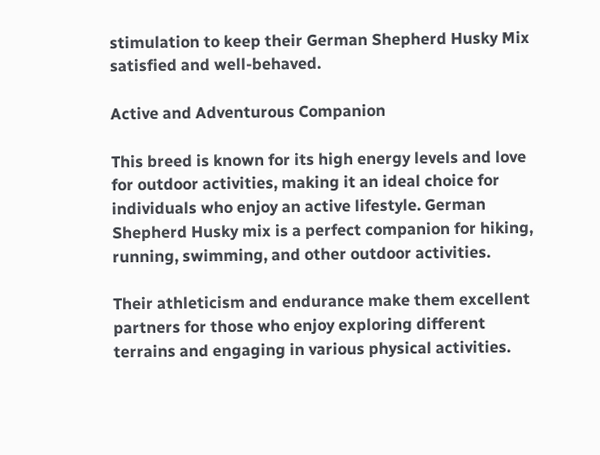stimulation to keep their German Shepherd Husky Mix satisfied and well-behaved.

Active and Adventurous Companion

This breed is known for its high energy levels and love for outdoor activities, making it an ideal choice for individuals who enjoy an active lifestyle. German Shepherd Husky mix is a perfect companion for hiking, running, swimming, and other outdoor activities.

Their athleticism and endurance make them excellent partners for those who enjoy exploring different terrains and engaging in various physical activities.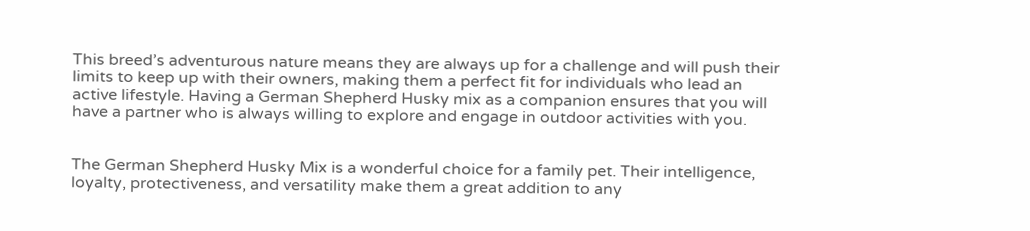This breed’s adventurous nature means they are always up for a challenge and will push their limits to keep up with their owners, making them a perfect fit for individuals who lead an active lifestyle. Having a German Shepherd Husky mix as a companion ensures that you will have a partner who is always willing to explore and engage in outdoor activities with you.


The German Shepherd Husky Mix is a wonderful choice for a family pet. Their intelligence, loyalty, protectiveness, and versatility make them a great addition to any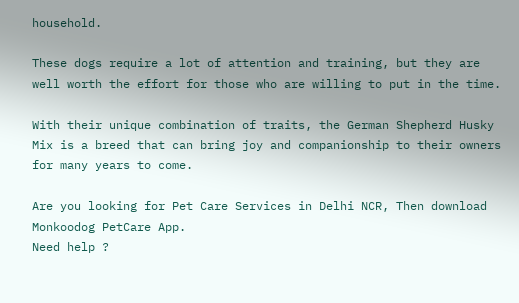household.

These dogs require a lot of attention and training, but they are well worth the effort for those who are willing to put in the time.

With their unique combination of traits, the German Shepherd Husky Mix is a breed that can bring joy and companionship to their owners for many years to come.

Are you looking for Pet Care Services in Delhi NCR, Then download Monkoodog PetCare App.
Need help ?